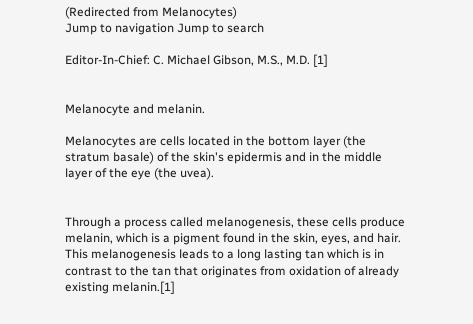(Redirected from Melanocytes)
Jump to navigation Jump to search

Editor-In-Chief: C. Michael Gibson, M.S., M.D. [1]


Melanocyte and melanin.

Melanocytes are cells located in the bottom layer (the stratum basale) of the skin's epidermis and in the middle layer of the eye (the uvea).


Through a process called melanogenesis, these cells produce melanin, which is a pigment found in the skin, eyes, and hair. This melanogenesis leads to a long lasting tan which is in contrast to the tan that originates from oxidation of already existing melanin.[1]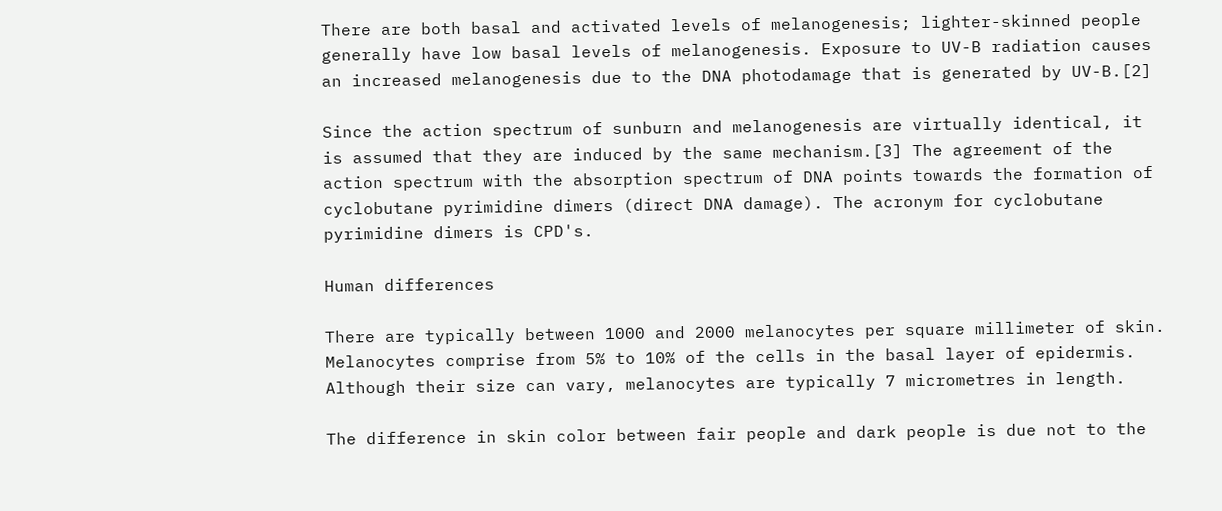There are both basal and activated levels of melanogenesis; lighter-skinned people generally have low basal levels of melanogenesis. Exposure to UV-B radiation causes an increased melanogenesis due to the DNA photodamage that is generated by UV-B.[2]

Since the action spectrum of sunburn and melanogenesis are virtually identical, it is assumed that they are induced by the same mechanism.[3] The agreement of the action spectrum with the absorption spectrum of DNA points towards the formation of cyclobutane pyrimidine dimers (direct DNA damage). The acronym for cyclobutane pyrimidine dimers is CPD's.

Human differences

There are typically between 1000 and 2000 melanocytes per square millimeter of skin. Melanocytes comprise from 5% to 10% of the cells in the basal layer of epidermis. Although their size can vary, melanocytes are typically 7 micrometres in length.

The difference in skin color between fair people and dark people is due not to the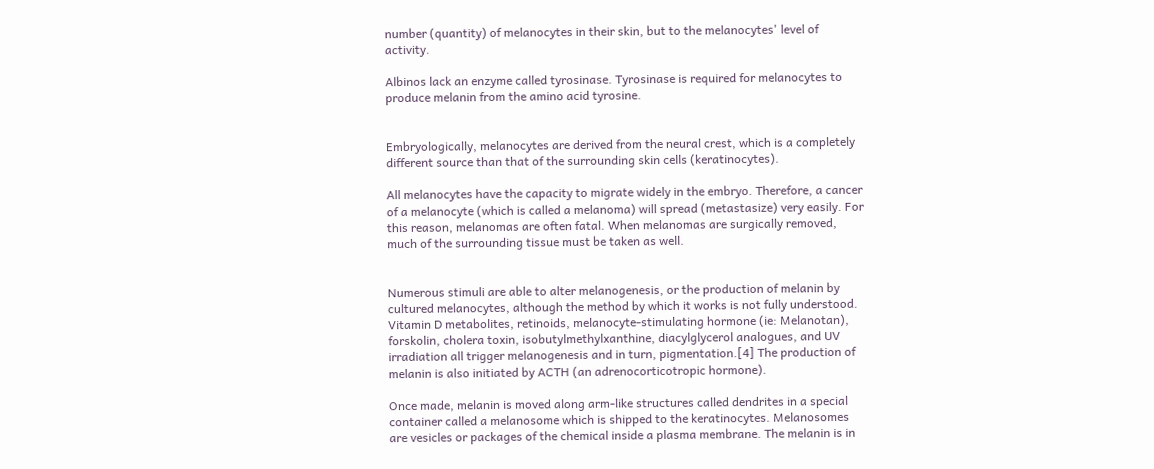number (quantity) of melanocytes in their skin, but to the melanocytes' level of activity.

Albinos lack an enzyme called tyrosinase. Tyrosinase is required for melanocytes to produce melanin from the amino acid tyrosine.


Embryologically, melanocytes are derived from the neural crest, which is a completely different source than that of the surrounding skin cells (keratinocytes).

All melanocytes have the capacity to migrate widely in the embryo. Therefore, a cancer of a melanocyte (which is called a melanoma) will spread (metastasize) very easily. For this reason, melanomas are often fatal. When melanomas are surgically removed, much of the surrounding tissue must be taken as well.


Numerous stimuli are able to alter melanogenesis, or the production of melanin by cultured melanocytes, although the method by which it works is not fully understood. Vitamin D metabolites, retinoids, melanocyte-stimulating hormone (ie: Melanotan), forskolin, cholera toxin, isobutylmethylxanthine, diacylglycerol analogues, and UV irradiation all trigger melanogenesis and in turn, pigmentation.[4] The production of melanin is also initiated by ACTH (an adrenocorticotropic hormone).

Once made, melanin is moved along arm-like structures called dendrites in a special container called a melanosome which is shipped to the keratinocytes. Melanosomes are vesicles or packages of the chemical inside a plasma membrane. The melanin is in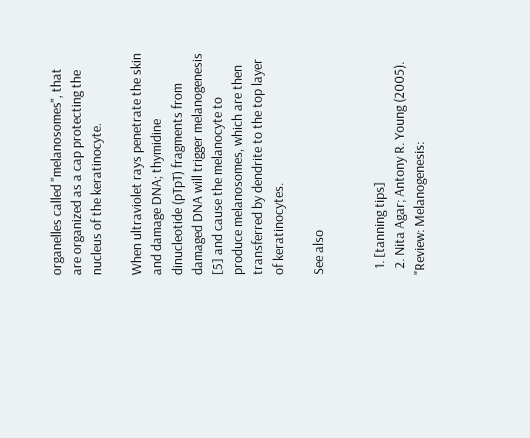organelles called "melanosomes", that are organized as a cap protecting the nucleus of the keratinocyte.

When ultraviolet rays penetrate the skin and damage DNA; thymidine dinucleotide (pTpT) fragments from damaged DNA will trigger melanogenesis [5] and cause the melanocyte to produce melanosomes, which are then transferred by dendrite to the top layer of keratinocytes.

See also


  1. [tanning tips]
  2. Nita Agar; Antony R. Young (2005). "Review: Melanogenesis: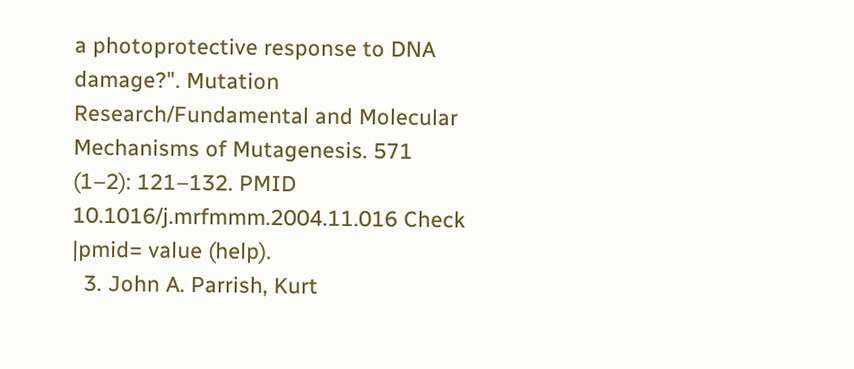a photoprotective response to DNA damage?". Mutation Research/Fundamental and Molecular Mechanisms of Mutagenesis. 571 (1–2): 121–132. PMID 10.1016/j.mrfmmm.2004.11.016 Check |pmid= value (help).
  3. John A. Parrish, Kurt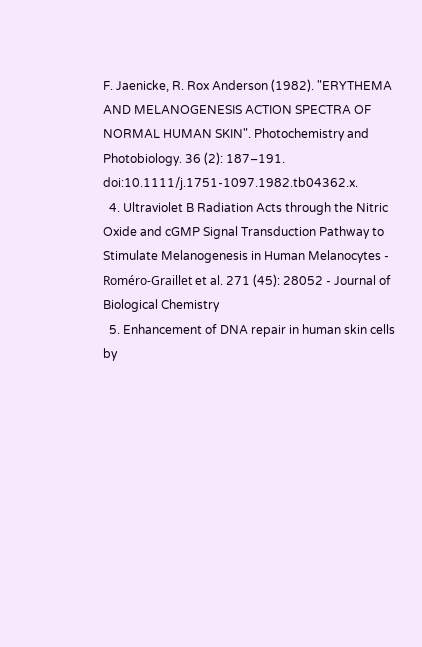F. Jaenicke, R. Rox Anderson (1982). "ERYTHEMA AND MELANOGENESIS ACTION SPECTRA OF NORMAL HUMAN SKIN". Photochemistry and Photobiology. 36 (2): 187–191. doi:10.1111/j.1751-1097.1982.tb04362.x.
  4. Ultraviolet B Radiation Acts through the Nitric Oxide and cGMP Signal Transduction Pathway to Stimulate Melanogenesis in Human Melanocytes - Roméro-Graillet et al. 271 (45): 28052 - Journal of Biological Chemistry
  5. Enhancement of DNA repair in human skin cells by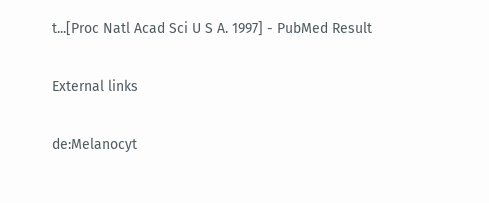t...[Proc Natl Acad Sci U S A. 1997] - PubMed Result

External links

de:Melanocyt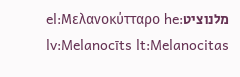el:Μελανοκύτταρο he:מלנוציט lv:Melanocīts lt:Melanocitas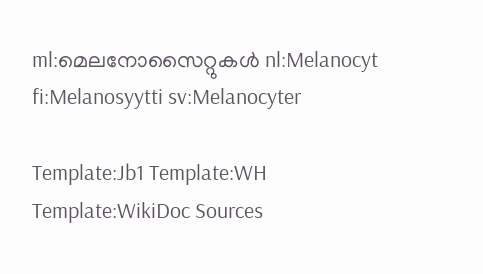ml:മെലനോസൈറ്റുകള്‍ nl:Melanocyt fi:Melanosyytti sv:Melanocyter

Template:Jb1 Template:WH Template:WikiDoc Sources